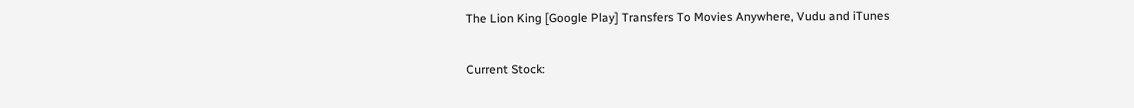The Lion King [Google Play] Transfers To Movies Anywhere, Vudu and iTunes

Current Stock: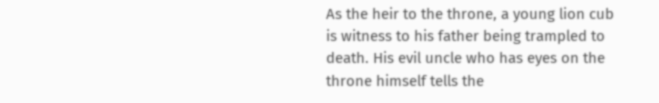As the heir to the throne, a young lion cub is witness to his father being trampled to death. His evil uncle who has eyes on the throne himself tells the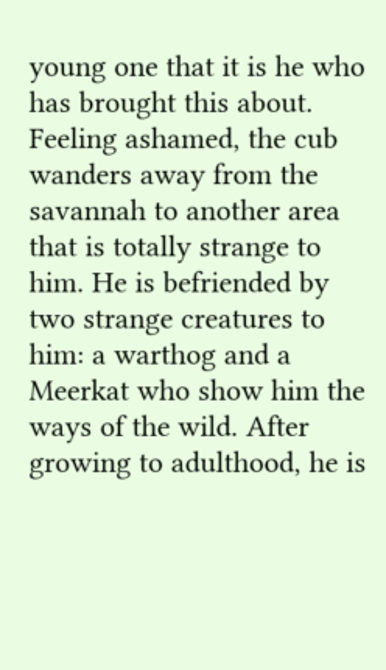young one that it is he who has brought this about. Feeling ashamed, the cub wanders away from the savannah to another area that is totally strange to him. He is befriended by two strange creatures to him: a warthog and a Meerkat who show him the ways of the wild. After growing to adulthood, he is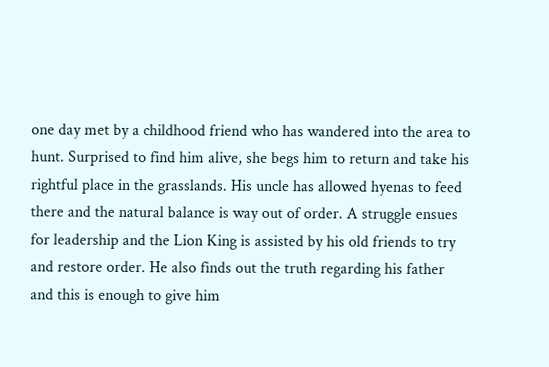one day met by a childhood friend who has wandered into the area to hunt. Surprised to find him alive, she begs him to return and take his rightful place in the grasslands. His uncle has allowed hyenas to feed there and the natural balance is way out of order. A struggle ensues for leadership and the Lion King is assisted by his old friends to try and restore order. He also finds out the truth regarding his father and this is enough to give him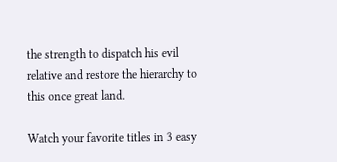the strength to dispatch his evil relative and restore the hierarchy to this once great land.

Watch your favorite titles in 3 easy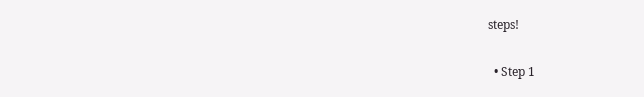steps!

  • Step 1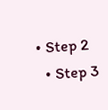• Step 2
  • Step 3